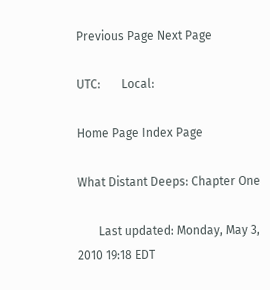Previous Page Next Page

UTC:       Local:

Home Page Index Page

What Distant Deeps: Chapter One

       Last updated: Monday, May 3, 2010 19:18 EDT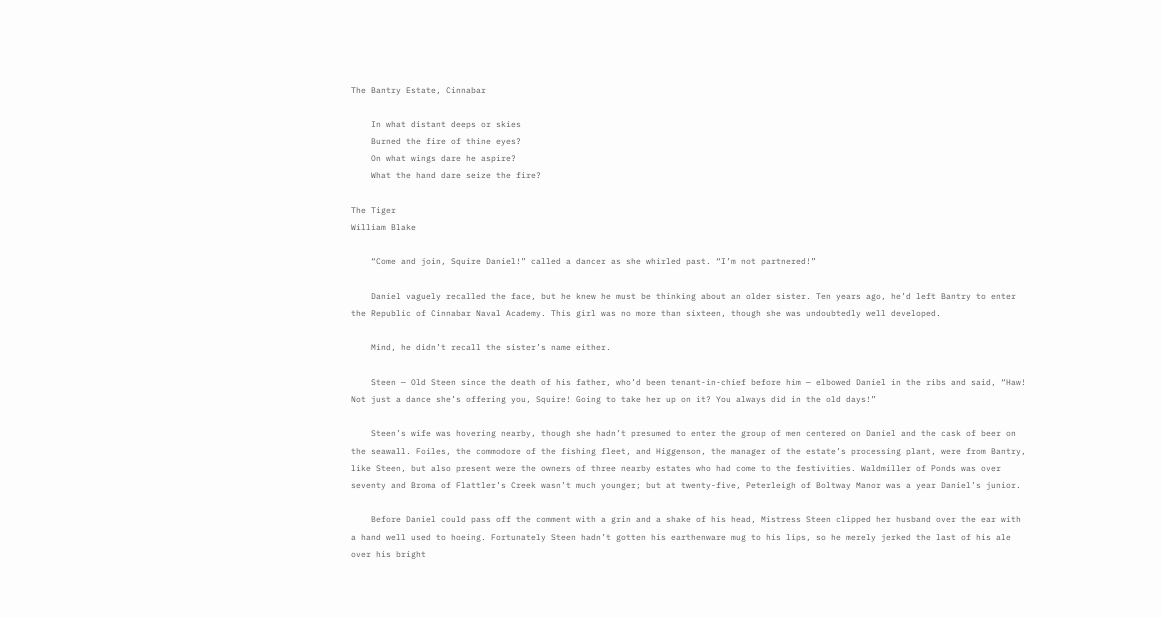The Bantry Estate, Cinnabar

    In what distant deeps or skies
    Burned the fire of thine eyes?
    On what wings dare he aspire?
    What the hand dare seize the fire?

The Tiger
William Blake

    “Come and join, Squire Daniel!” called a dancer as she whirled past. “I’m not partnered!”

    Daniel vaguely recalled the face, but he knew he must be thinking about an older sister. Ten years ago, he’d left Bantry to enter the Republic of Cinnabar Naval Academy. This girl was no more than sixteen, though she was undoubtedly well developed.

    Mind, he didn’t recall the sister’s name either.

    Steen — Old Steen since the death of his father, who’d been tenant-in-chief before him — elbowed Daniel in the ribs and said, “Haw! Not just a dance she’s offering you, Squire! Going to take her up on it? You always did in the old days!”

    Steen’s wife was hovering nearby, though she hadn’t presumed to enter the group of men centered on Daniel and the cask of beer on the seawall. Foiles, the commodore of the fishing fleet, and Higgenson, the manager of the estate’s processing plant, were from Bantry, like Steen, but also present were the owners of three nearby estates who had come to the festivities. Waldmiller of Ponds was over seventy and Broma of Flattler’s Creek wasn’t much younger; but at twenty-five, Peterleigh of Boltway Manor was a year Daniel’s junior.

    Before Daniel could pass off the comment with a grin and a shake of his head, Mistress Steen clipped her husband over the ear with a hand well used to hoeing. Fortunately Steen hadn’t gotten his earthenware mug to his lips, so he merely jerked the last of his ale over his bright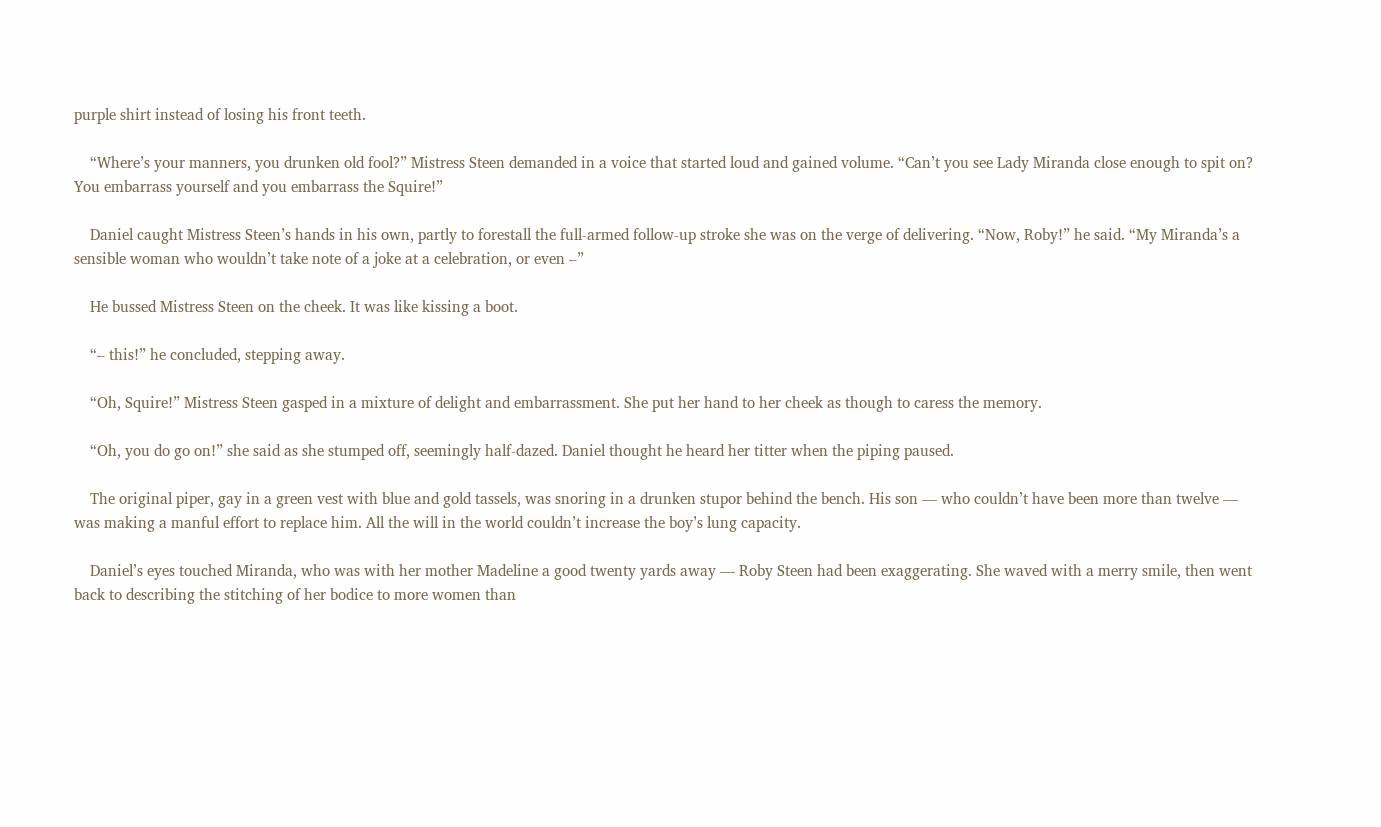purple shirt instead of losing his front teeth.

    “Where’s your manners, you drunken old fool?” Mistress Steen demanded in a voice that started loud and gained volume. “Can’t you see Lady Miranda close enough to spit on? You embarrass yourself and you embarrass the Squire!”

    Daniel caught Mistress Steen’s hands in his own, partly to forestall the full-armed follow-up stroke she was on the verge of delivering. “Now, Roby!” he said. “My Miranda’s a sensible woman who wouldn’t take note of a joke at a celebration, or even –”

    He bussed Mistress Steen on the cheek. It was like kissing a boot.

    “– this!” he concluded, stepping away.

    “Oh, Squire!” Mistress Steen gasped in a mixture of delight and embarrassment. She put her hand to her cheek as though to caress the memory.

    “Oh, you do go on!” she said as she stumped off, seemingly half-dazed. Daniel thought he heard her titter when the piping paused.

    The original piper, gay in a green vest with blue and gold tassels, was snoring in a drunken stupor behind the bench. His son — who couldn’t have been more than twelve — was making a manful effort to replace him. All the will in the world couldn’t increase the boy’s lung capacity.

    Daniel’s eyes touched Miranda, who was with her mother Madeline a good twenty yards away — Roby Steen had been exaggerating. She waved with a merry smile, then went back to describing the stitching of her bodice to more women than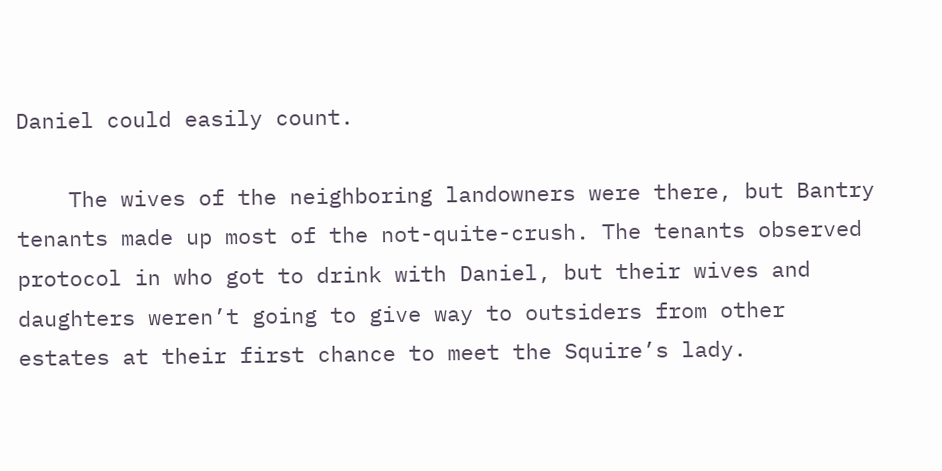Daniel could easily count.

    The wives of the neighboring landowners were there, but Bantry tenants made up most of the not-quite-crush. The tenants observed protocol in who got to drink with Daniel, but their wives and daughters weren’t going to give way to outsiders from other estates at their first chance to meet the Squire’s lady.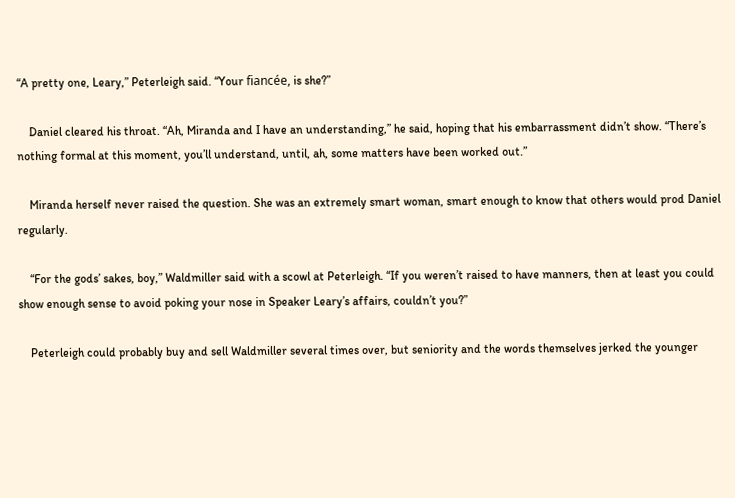“A pretty one, Leary,” Peterleigh said. “Your fiancée, is she?”

    Daniel cleared his throat. “Ah, Miranda and I have an understanding,” he said, hoping that his embarrassment didn’t show. “There’s nothing formal at this moment, you’ll understand, until, ah, some matters have been worked out.”

    Miranda herself never raised the question. She was an extremely smart woman, smart enough to know that others would prod Daniel regularly.

    “For the gods’ sakes, boy,” Waldmiller said with a scowl at Peterleigh. “If you weren’t raised to have manners, then at least you could show enough sense to avoid poking your nose in Speaker Leary’s affairs, couldn’t you?”

    Peterleigh could probably buy and sell Waldmiller several times over, but seniority and the words themselves jerked the younger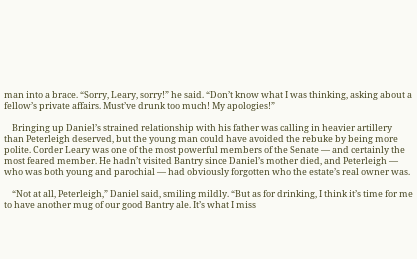man into a brace. “Sorry, Leary, sorry!” he said. “Don’t know what I was thinking, asking about a fellow’s private affairs. Must’ve drunk too much! My apologies!”

    Bringing up Daniel’s strained relationship with his father was calling in heavier artillery than Peterleigh deserved, but the young man could have avoided the rebuke by being more polite. Corder Leary was one of the most powerful members of the Senate — and certainly the most feared member. He hadn’t visited Bantry since Daniel’s mother died, and Peterleigh — who was both young and parochial — had obviously forgotten who the estate’s real owner was.

    “Not at all, Peterleigh,” Daniel said, smiling mildly. “But as for drinking, I think it’s time for me to have another mug of our good Bantry ale. It’s what I miss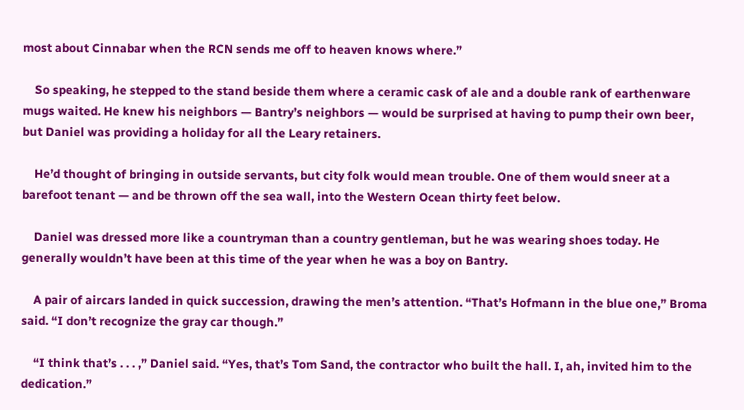most about Cinnabar when the RCN sends me off to heaven knows where.”

    So speaking, he stepped to the stand beside them where a ceramic cask of ale and a double rank of earthenware mugs waited. He knew his neighbors — Bantry’s neighbors — would be surprised at having to pump their own beer, but Daniel was providing a holiday for all the Leary retainers.

    He’d thought of bringing in outside servants, but city folk would mean trouble. One of them would sneer at a barefoot tenant — and be thrown off the sea wall, into the Western Ocean thirty feet below.

    Daniel was dressed more like a countryman than a country gentleman, but he was wearing shoes today. He generally wouldn’t have been at this time of the year when he was a boy on Bantry.

    A pair of aircars landed in quick succession, drawing the men’s attention. “That’s Hofmann in the blue one,” Broma said. “I don’t recognize the gray car though.”

    “I think that’s . . . ,” Daniel said. “Yes, that’s Tom Sand, the contractor who built the hall. I, ah, invited him to the dedication.”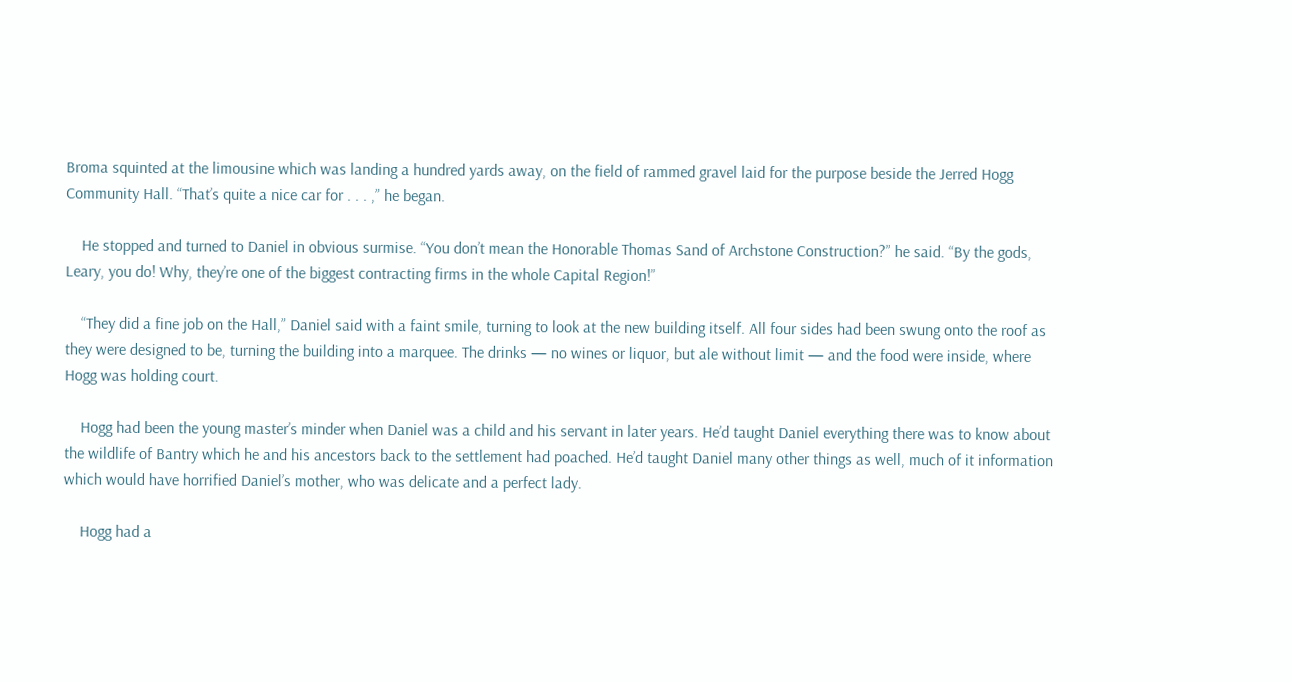Broma squinted at the limousine which was landing a hundred yards away, on the field of rammed gravel laid for the purpose beside the Jerred Hogg Community Hall. “That’s quite a nice car for . . . ,” he began.

    He stopped and turned to Daniel in obvious surmise. “You don’t mean the Honorable Thomas Sand of Archstone Construction?” he said. “By the gods, Leary, you do! Why, they’re one of the biggest contracting firms in the whole Capital Region!”

    “They did a fine job on the Hall,” Daniel said with a faint smile, turning to look at the new building itself. All four sides had been swung onto the roof as they were designed to be, turning the building into a marquee. The drinks — no wines or liquor, but ale without limit — and the food were inside, where Hogg was holding court.

    Hogg had been the young master’s minder when Daniel was a child and his servant in later years. He’d taught Daniel everything there was to know about the wildlife of Bantry which he and his ancestors back to the settlement had poached. He’d taught Daniel many other things as well, much of it information which would have horrified Daniel’s mother, who was delicate and a perfect lady.

    Hogg had a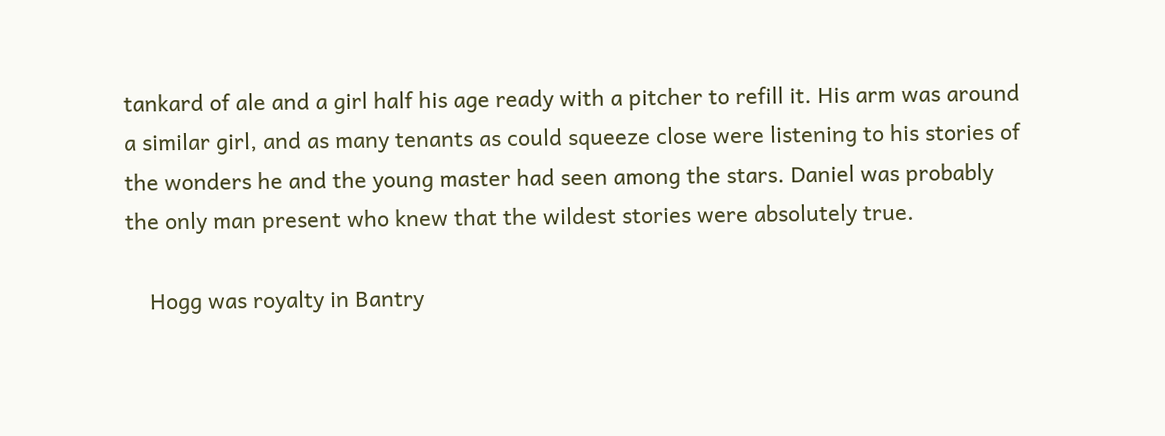tankard of ale and a girl half his age ready with a pitcher to refill it. His arm was around a similar girl, and as many tenants as could squeeze close were listening to his stories of the wonders he and the young master had seen among the stars. Daniel was probably the only man present who knew that the wildest stories were absolutely true.

    Hogg was royalty in Bantry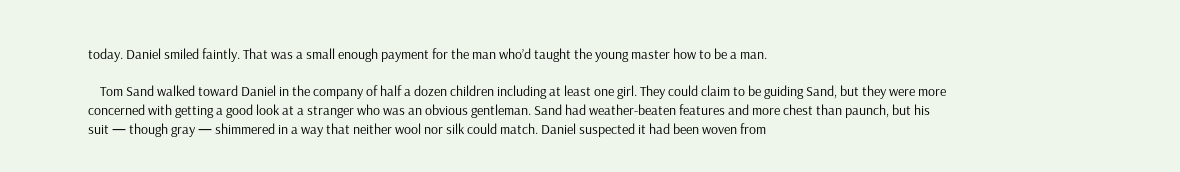today. Daniel smiled faintly. That was a small enough payment for the man who’d taught the young master how to be a man.

    Tom Sand walked toward Daniel in the company of half a dozen children including at least one girl. They could claim to be guiding Sand, but they were more concerned with getting a good look at a stranger who was an obvious gentleman. Sand had weather-beaten features and more chest than paunch, but his suit — though gray — shimmered in a way that neither wool nor silk could match. Daniel suspected it had been woven from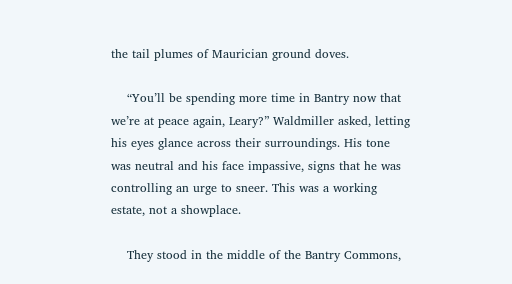the tail plumes of Maurician ground doves.

    “You’ll be spending more time in Bantry now that we’re at peace again, Leary?” Waldmiller asked, letting his eyes glance across their surroundings. His tone was neutral and his face impassive, signs that he was controlling an urge to sneer. This was a working estate, not a showplace.

    They stood in the middle of the Bantry Commons,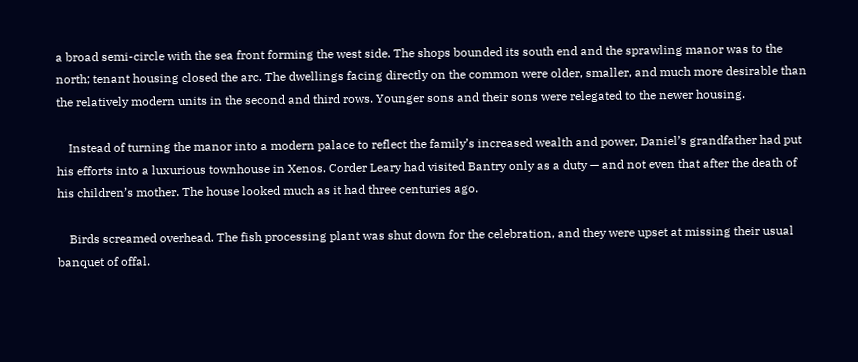a broad semi-circle with the sea front forming the west side. The shops bounded its south end and the sprawling manor was to the north; tenant housing closed the arc. The dwellings facing directly on the common were older, smaller, and much more desirable than the relatively modern units in the second and third rows. Younger sons and their sons were relegated to the newer housing.

    Instead of turning the manor into a modern palace to reflect the family’s increased wealth and power, Daniel’s grandfather had put his efforts into a luxurious townhouse in Xenos. Corder Leary had visited Bantry only as a duty — and not even that after the death of his children’s mother. The house looked much as it had three centuries ago.

    Birds screamed overhead. The fish processing plant was shut down for the celebration, and they were upset at missing their usual banquet of offal.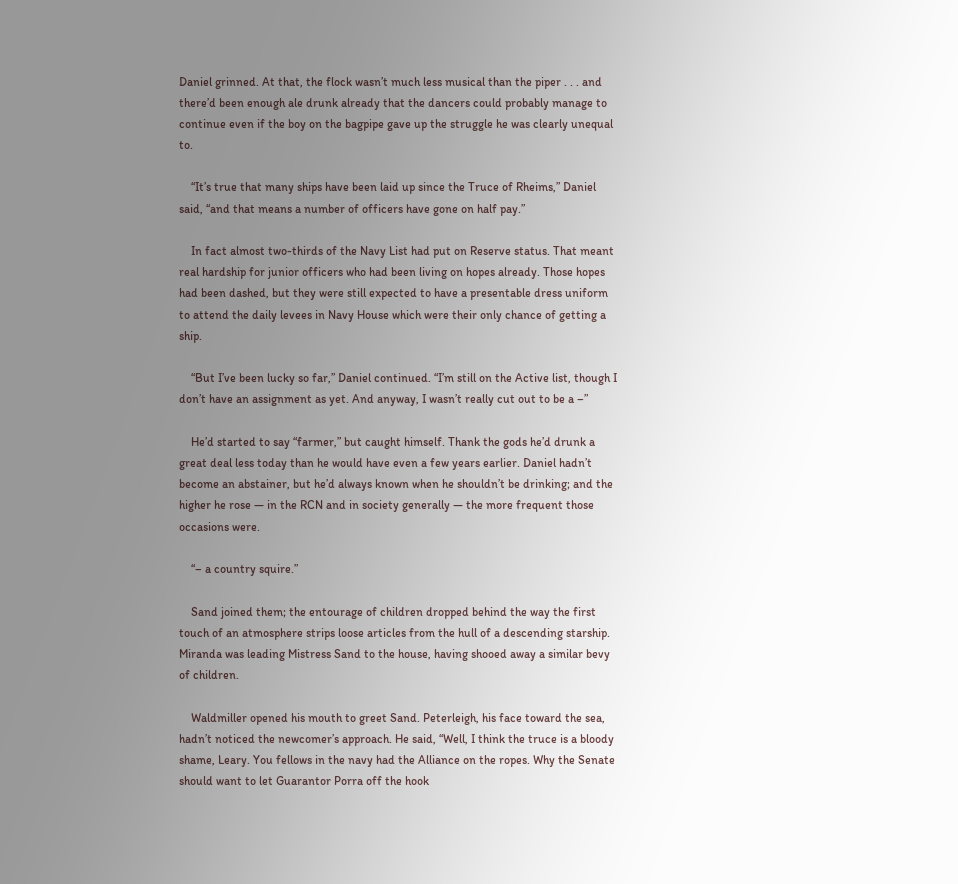Daniel grinned. At that, the flock wasn’t much less musical than the piper . . . and there’d been enough ale drunk already that the dancers could probably manage to continue even if the boy on the bagpipe gave up the struggle he was clearly unequal to.

    “It’s true that many ships have been laid up since the Truce of Rheims,” Daniel said, “and that means a number of officers have gone on half pay.”

    In fact almost two-thirds of the Navy List had put on Reserve status. That meant real hardship for junior officers who had been living on hopes already. Those hopes had been dashed, but they were still expected to have a presentable dress uniform to attend the daily levees in Navy House which were their only chance of getting a ship.

    “But I’ve been lucky so far,” Daniel continued. “I’m still on the Active list, though I don’t have an assignment as yet. And anyway, I wasn’t really cut out to be a –”

    He’d started to say “farmer,” but caught himself. Thank the gods he’d drunk a great deal less today than he would have even a few years earlier. Daniel hadn’t become an abstainer, but he’d always known when he shouldn’t be drinking; and the higher he rose — in the RCN and in society generally — the more frequent those occasions were.

    “– a country squire.”

    Sand joined them; the entourage of children dropped behind the way the first touch of an atmosphere strips loose articles from the hull of a descending starship. Miranda was leading Mistress Sand to the house, having shooed away a similar bevy of children.

    Waldmiller opened his mouth to greet Sand. Peterleigh, his face toward the sea, hadn’t noticed the newcomer’s approach. He said, “Well, I think the truce is a bloody shame, Leary. You fellows in the navy had the Alliance on the ropes. Why the Senate should want to let Guarantor Porra off the hook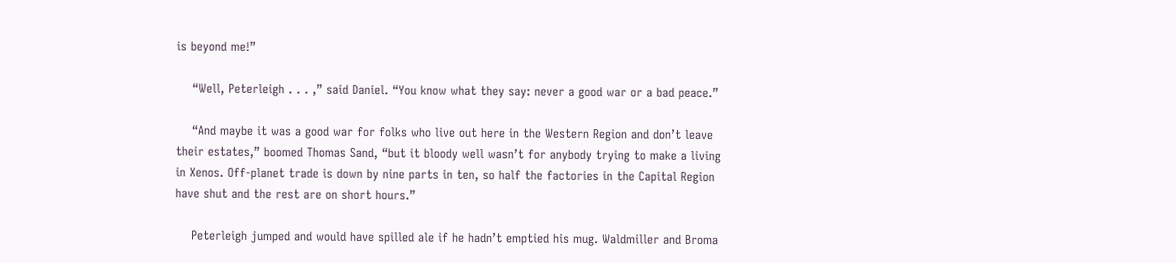is beyond me!”

    “Well, Peterleigh . . . ,” said Daniel. “You know what they say: never a good war or a bad peace.”

    “And maybe it was a good war for folks who live out here in the Western Region and don’t leave their estates,” boomed Thomas Sand, “but it bloody well wasn’t for anybody trying to make a living in Xenos. Off-planet trade is down by nine parts in ten, so half the factories in the Capital Region have shut and the rest are on short hours.”

    Peterleigh jumped and would have spilled ale if he hadn’t emptied his mug. Waldmiller and Broma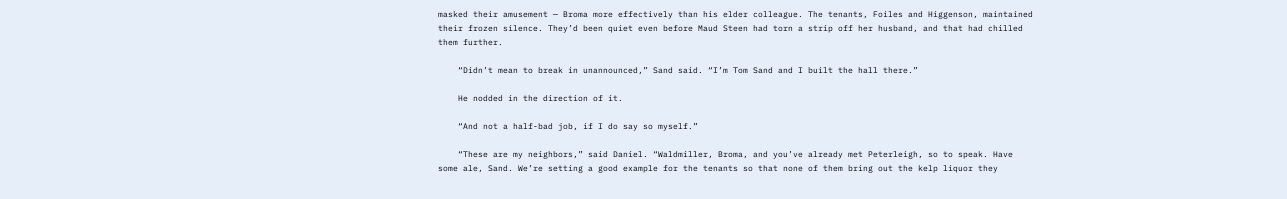masked their amusement — Broma more effectively than his elder colleague. The tenants, Foiles and Higgenson, maintained their frozen silence. They’d been quiet even before Maud Steen had torn a strip off her husband, and that had chilled them further.

    “Didn’t mean to break in unannounced,” Sand said. “I’m Tom Sand and I built the hall there.”

    He nodded in the direction of it.

    “And not a half-bad job, if I do say so myself.”

    “These are my neighbors,” said Daniel. “Waldmiller, Broma, and you’ve already met Peterleigh, so to speak. Have some ale, Sand. We’re setting a good example for the tenants so that none of them bring out the kelp liquor they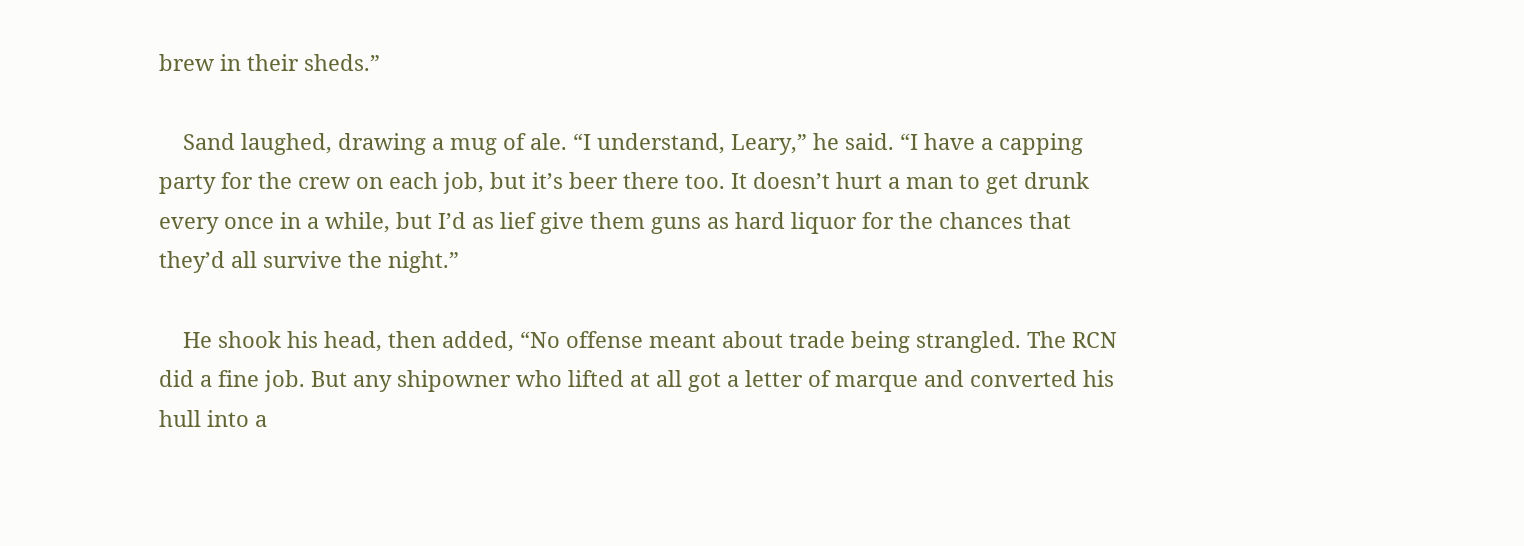brew in their sheds.”

    Sand laughed, drawing a mug of ale. “I understand, Leary,” he said. “I have a capping party for the crew on each job, but it’s beer there too. It doesn’t hurt a man to get drunk every once in a while, but I’d as lief give them guns as hard liquor for the chances that they’d all survive the night.”

    He shook his head, then added, “No offense meant about trade being strangled. The RCN did a fine job. But any shipowner who lifted at all got a letter of marque and converted his hull into a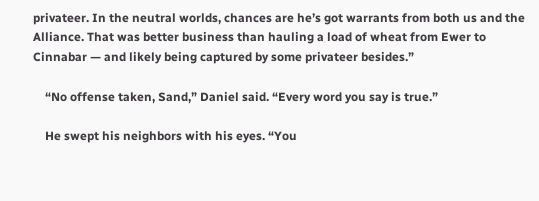privateer. In the neutral worlds, chances are he’s got warrants from both us and the Alliance. That was better business than hauling a load of wheat from Ewer to Cinnabar — and likely being captured by some privateer besides.”

    “No offense taken, Sand,” Daniel said. “Every word you say is true.”

    He swept his neighbors with his eyes. “You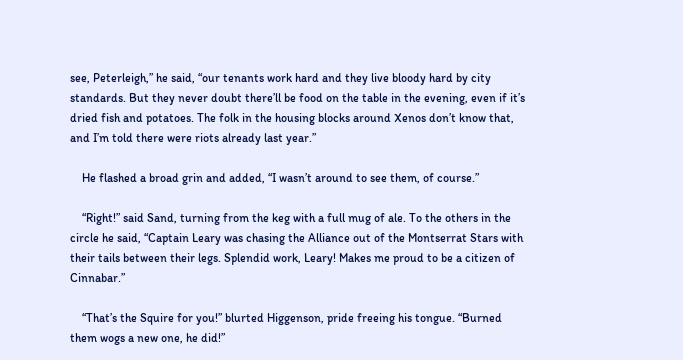see, Peterleigh,” he said, “our tenants work hard and they live bloody hard by city standards. But they never doubt there’ll be food on the table in the evening, even if it’s dried fish and potatoes. The folk in the housing blocks around Xenos don’t know that, and I’m told there were riots already last year.”

    He flashed a broad grin and added, “I wasn’t around to see them, of course.”

    “Right!” said Sand, turning from the keg with a full mug of ale. To the others in the circle he said, “Captain Leary was chasing the Alliance out of the Montserrat Stars with their tails between their legs. Splendid work, Leary! Makes me proud to be a citizen of Cinnabar.”

    “That’s the Squire for you!” blurted Higgenson, pride freeing his tongue. “Burned them wogs a new one, he did!”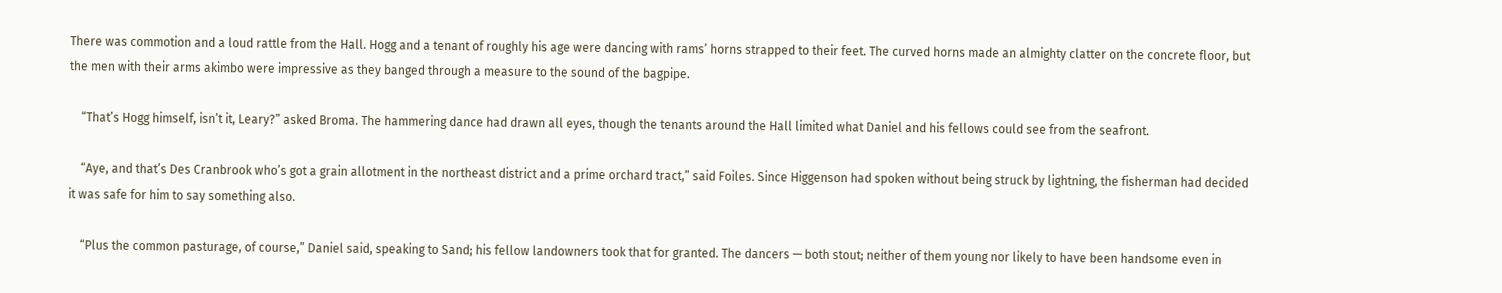There was commotion and a loud rattle from the Hall. Hogg and a tenant of roughly his age were dancing with rams’ horns strapped to their feet. The curved horns made an almighty clatter on the concrete floor, but the men with their arms akimbo were impressive as they banged through a measure to the sound of the bagpipe.

    “That’s Hogg himself, isn’t it, Leary?” asked Broma. The hammering dance had drawn all eyes, though the tenants around the Hall limited what Daniel and his fellows could see from the seafront.

    “Aye, and that’s Des Cranbrook who’s got a grain allotment in the northeast district and a prime orchard tract,” said Foiles. Since Higgenson had spoken without being struck by lightning, the fisherman had decided it was safe for him to say something also.

    “Plus the common pasturage, of course,” Daniel said, speaking to Sand; his fellow landowners took that for granted. The dancers — both stout; neither of them young nor likely to have been handsome even in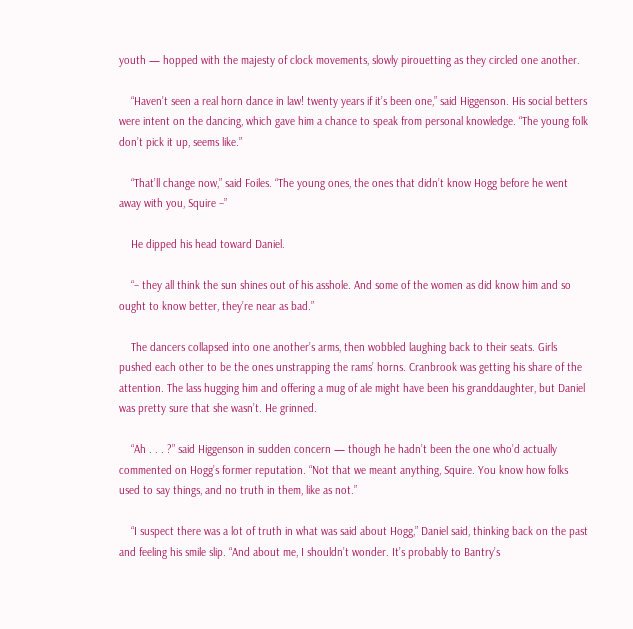youth — hopped with the majesty of clock movements, slowly pirouetting as they circled one another.

    “Haven’t seen a real horn dance in law! twenty years if it’s been one,” said Higgenson. His social betters were intent on the dancing, which gave him a chance to speak from personal knowledge. “The young folk don’t pick it up, seems like.”

    “That’ll change now,” said Foiles. “The young ones, the ones that didn’t know Hogg before he went away with you, Squire –”

    He dipped his head toward Daniel.

    “– they all think the sun shines out of his asshole. And some of the women as did know him and so ought to know better, they’re near as bad.”

    The dancers collapsed into one another’s arms, then wobbled laughing back to their seats. Girls pushed each other to be the ones unstrapping the rams’ horns. Cranbrook was getting his share of the attention. The lass hugging him and offering a mug of ale might have been his granddaughter, but Daniel was pretty sure that she wasn’t. He grinned.

    “Ah . . . ?” said Higgenson in sudden concern — though he hadn’t been the one who’d actually commented on Hogg’s former reputation. “Not that we meant anything, Squire. You know how folks used to say things, and no truth in them, like as not.”

    “I suspect there was a lot of truth in what was said about Hogg,” Daniel said, thinking back on the past and feeling his smile slip. “And about me, I shouldn’t wonder. It’s probably to Bantry’s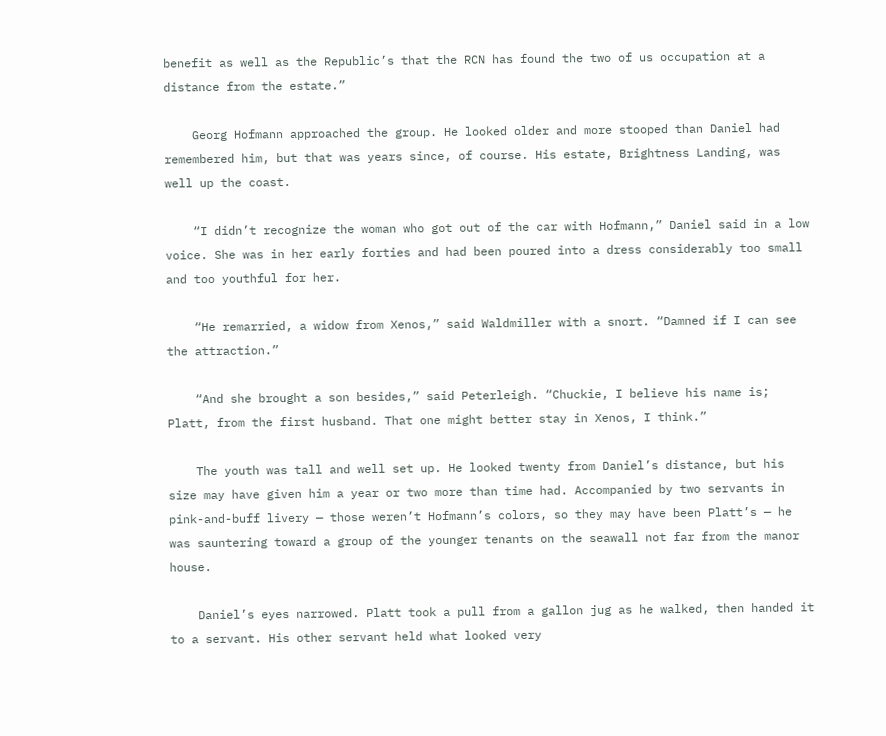benefit as well as the Republic’s that the RCN has found the two of us occupation at a distance from the estate.”

    Georg Hofmann approached the group. He looked older and more stooped than Daniel had remembered him, but that was years since, of course. His estate, Brightness Landing, was well up the coast.

    “I didn’t recognize the woman who got out of the car with Hofmann,” Daniel said in a low voice. She was in her early forties and had been poured into a dress considerably too small and too youthful for her.

    “He remarried, a widow from Xenos,” said Waldmiller with a snort. “Damned if I can see the attraction.”

    “And she brought a son besides,” said Peterleigh. “Chuckie, I believe his name is; Platt, from the first husband. That one might better stay in Xenos, I think.”

    The youth was tall and well set up. He looked twenty from Daniel’s distance, but his size may have given him a year or two more than time had. Accompanied by two servants in pink-and-buff livery — those weren’t Hofmann’s colors, so they may have been Platt’s — he was sauntering toward a group of the younger tenants on the seawall not far from the manor house.

    Daniel’s eyes narrowed. Platt took a pull from a gallon jug as he walked, then handed it to a servant. His other servant held what looked very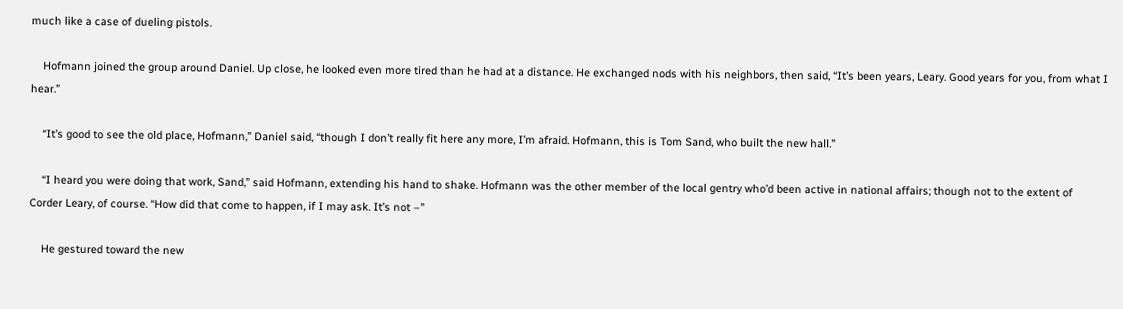much like a case of dueling pistols.

    Hofmann joined the group around Daniel. Up close, he looked even more tired than he had at a distance. He exchanged nods with his neighbors, then said, “It’s been years, Leary. Good years for you, from what I hear.”

    “It’s good to see the old place, Hofmann,” Daniel said, “though I don’t really fit here any more, I’m afraid. Hofmann, this is Tom Sand, who built the new hall.”

    “I heard you were doing that work, Sand,” said Hofmann, extending his hand to shake. Hofmann was the other member of the local gentry who’d been active in national affairs; though not to the extent of Corder Leary, of course. “How did that come to happen, if I may ask. It’s not –”

    He gestured toward the new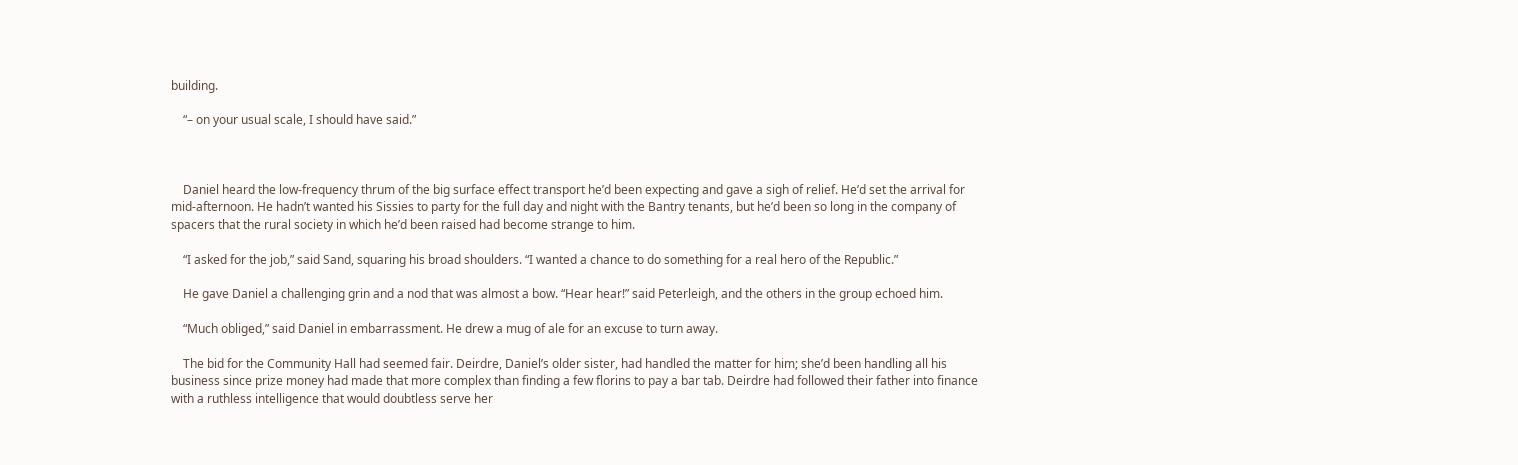building.

    “– on your usual scale, I should have said.”



    Daniel heard the low-frequency thrum of the big surface effect transport he’d been expecting and gave a sigh of relief. He’d set the arrival for mid-afternoon. He hadn’t wanted his Sissies to party for the full day and night with the Bantry tenants, but he’d been so long in the company of spacers that the rural society in which he’d been raised had become strange to him.

    “I asked for the job,” said Sand, squaring his broad shoulders. “I wanted a chance to do something for a real hero of the Republic.”

    He gave Daniel a challenging grin and a nod that was almost a bow. “Hear hear!” said Peterleigh, and the others in the group echoed him.

    “Much obliged,” said Daniel in embarrassment. He drew a mug of ale for an excuse to turn away.

    The bid for the Community Hall had seemed fair. Deirdre, Daniel’s older sister, had handled the matter for him; she’d been handling all his business since prize money had made that more complex than finding a few florins to pay a bar tab. Deirdre had followed their father into finance with a ruthless intelligence that would doubtless serve her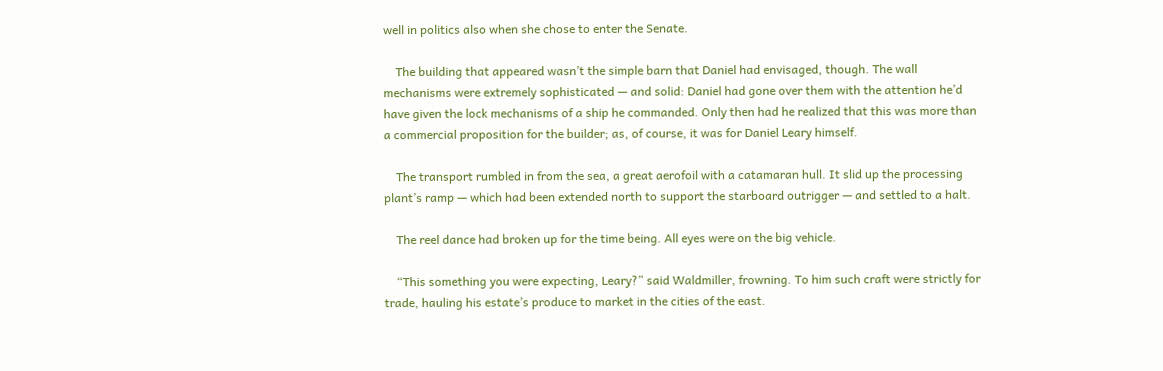well in politics also when she chose to enter the Senate.

    The building that appeared wasn’t the simple barn that Daniel had envisaged, though. The wall mechanisms were extremely sophisticated — and solid: Daniel had gone over them with the attention he’d have given the lock mechanisms of a ship he commanded. Only then had he realized that this was more than a commercial proposition for the builder; as, of course, it was for Daniel Leary himself.

    The transport rumbled in from the sea, a great aerofoil with a catamaran hull. It slid up the processing plant’s ramp — which had been extended north to support the starboard outrigger — and settled to a halt.

    The reel dance had broken up for the time being. All eyes were on the big vehicle.

    “This something you were expecting, Leary?” said Waldmiller, frowning. To him such craft were strictly for trade, hauling his estate’s produce to market in the cities of the east.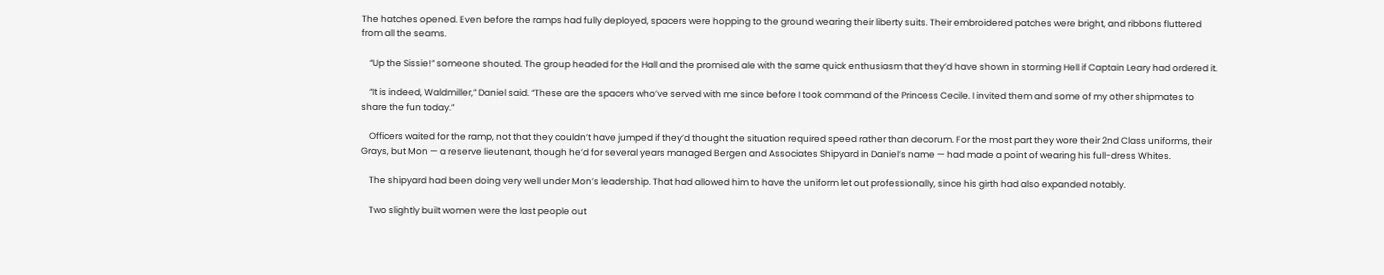The hatches opened. Even before the ramps had fully deployed, spacers were hopping to the ground wearing their liberty suits. Their embroidered patches were bright, and ribbons fluttered from all the seams.

    “Up the Sissie!” someone shouted. The group headed for the Hall and the promised ale with the same quick enthusiasm that they’d have shown in storming Hell if Captain Leary had ordered it.

    “It is indeed, Waldmiller,” Daniel said. “These are the spacers who’ve served with me since before I took command of the Princess Cecile. I invited them and some of my other shipmates to share the fun today.”

    Officers waited for the ramp, not that they couldn’t have jumped if they’d thought the situation required speed rather than decorum. For the most part they wore their 2nd Class uniforms, their Grays, but Mon — a reserve lieutenant, though he’d for several years managed Bergen and Associates Shipyard in Daniel’s name — had made a point of wearing his full-dress Whites.

    The shipyard had been doing very well under Mon’s leadership. That had allowed him to have the uniform let out professionally, since his girth had also expanded notably.

    Two slightly built women were the last people out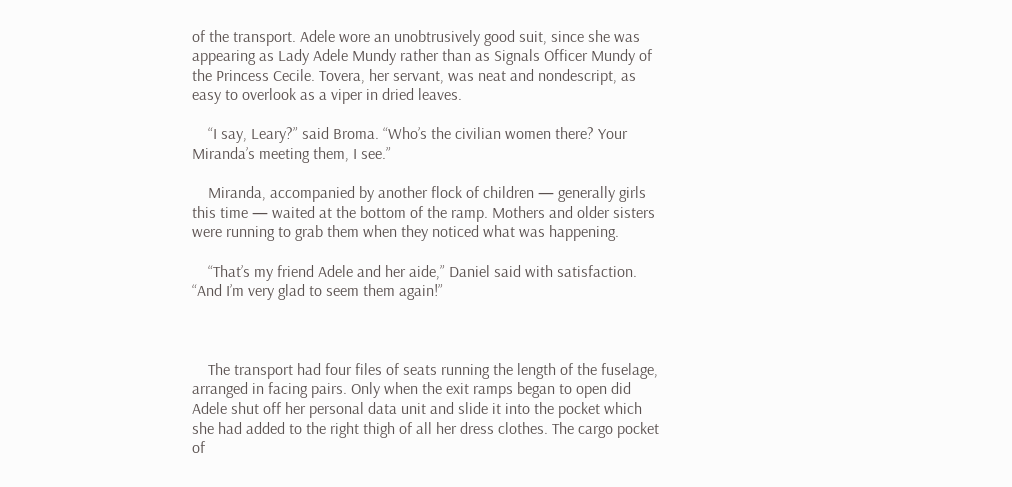of the transport. Adele wore an unobtrusively good suit, since she was appearing as Lady Adele Mundy rather than as Signals Officer Mundy of the Princess Cecile. Tovera, her servant, was neat and nondescript, as easy to overlook as a viper in dried leaves.

    “I say, Leary?” said Broma. “Who’s the civilian women there? Your Miranda’s meeting them, I see.”

    Miranda, accompanied by another flock of children — generally girls this time — waited at the bottom of the ramp. Mothers and older sisters were running to grab them when they noticed what was happening.

    “That’s my friend Adele and her aide,” Daniel said with satisfaction. “And I’m very glad to seem them again!”



    The transport had four files of seats running the length of the fuselage, arranged in facing pairs. Only when the exit ramps began to open did Adele shut off her personal data unit and slide it into the pocket which she had added to the right thigh of all her dress clothes. The cargo pocket of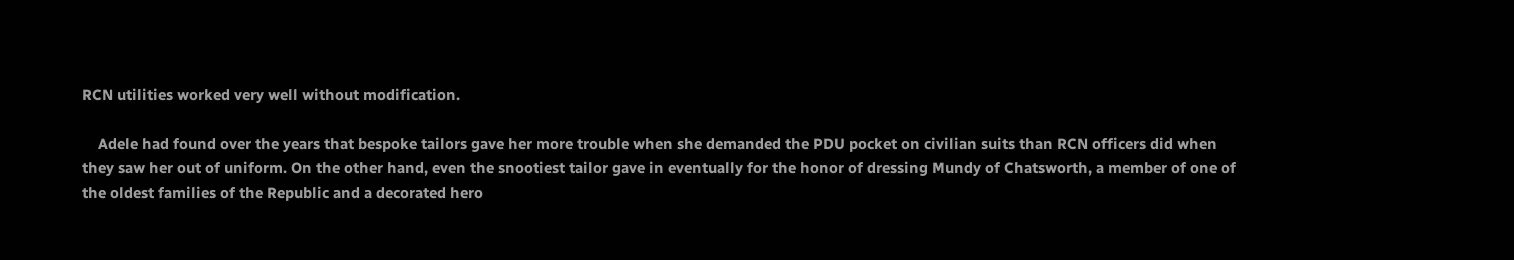RCN utilities worked very well without modification.

    Adele had found over the years that bespoke tailors gave her more trouble when she demanded the PDU pocket on civilian suits than RCN officers did when they saw her out of uniform. On the other hand, even the snootiest tailor gave in eventually for the honor of dressing Mundy of Chatsworth, a member of one of the oldest families of the Republic and a decorated hero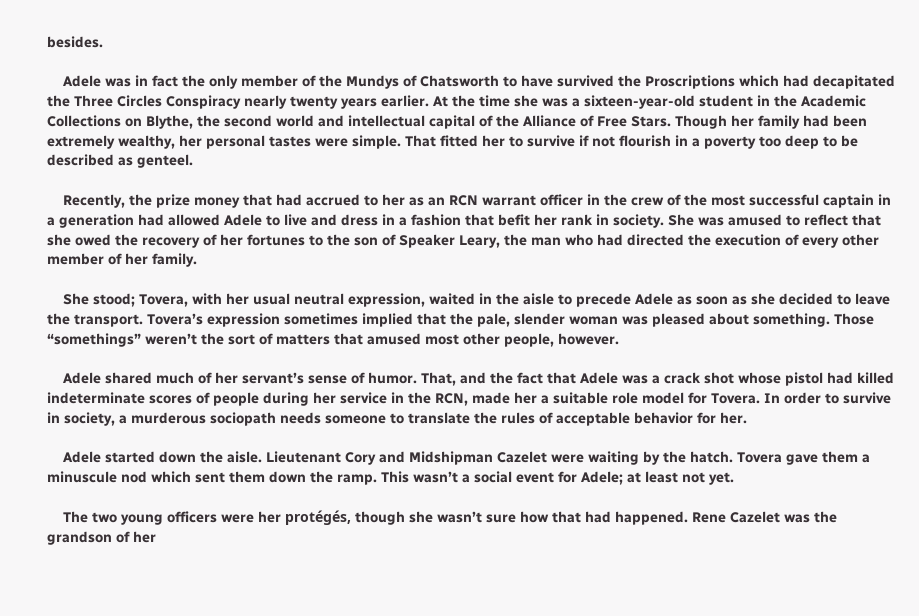besides.

    Adele was in fact the only member of the Mundys of Chatsworth to have survived the Proscriptions which had decapitated the Three Circles Conspiracy nearly twenty years earlier. At the time she was a sixteen-year-old student in the Academic Collections on Blythe, the second world and intellectual capital of the Alliance of Free Stars. Though her family had been extremely wealthy, her personal tastes were simple. That fitted her to survive if not flourish in a poverty too deep to be described as genteel.

    Recently, the prize money that had accrued to her as an RCN warrant officer in the crew of the most successful captain in a generation had allowed Adele to live and dress in a fashion that befit her rank in society. She was amused to reflect that she owed the recovery of her fortunes to the son of Speaker Leary, the man who had directed the execution of every other member of her family.

    She stood; Tovera, with her usual neutral expression, waited in the aisle to precede Adele as soon as she decided to leave the transport. Tovera’s expression sometimes implied that the pale, slender woman was pleased about something. Those “somethings” weren’t the sort of matters that amused most other people, however.

    Adele shared much of her servant’s sense of humor. That, and the fact that Adele was a crack shot whose pistol had killed indeterminate scores of people during her service in the RCN, made her a suitable role model for Tovera. In order to survive in society, a murderous sociopath needs someone to translate the rules of acceptable behavior for her.

    Adele started down the aisle. Lieutenant Cory and Midshipman Cazelet were waiting by the hatch. Tovera gave them a minuscule nod which sent them down the ramp. This wasn’t a social event for Adele; at least not yet.

    The two young officers were her protégés, though she wasn’t sure how that had happened. Rene Cazelet was the grandson of her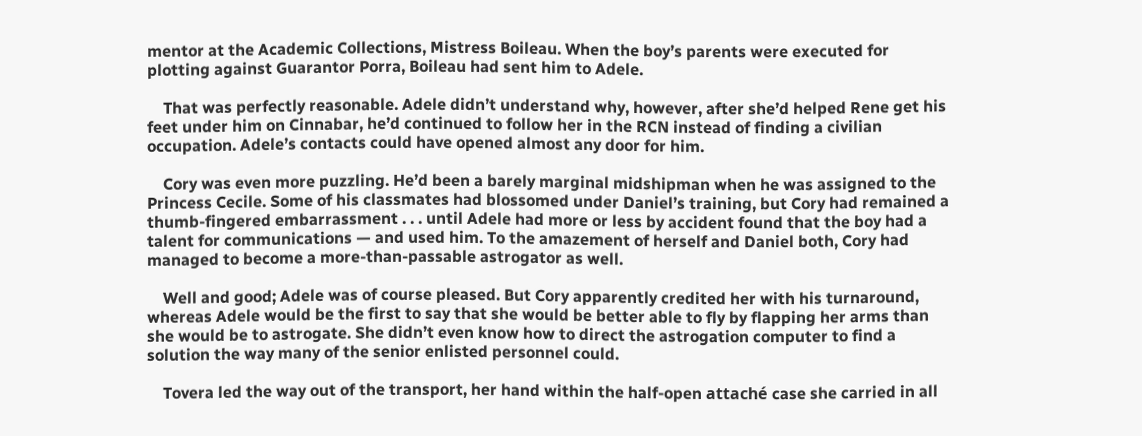mentor at the Academic Collections, Mistress Boileau. When the boy’s parents were executed for plotting against Guarantor Porra, Boileau had sent him to Adele.

    That was perfectly reasonable. Adele didn’t understand why, however, after she’d helped Rene get his feet under him on Cinnabar, he’d continued to follow her in the RCN instead of finding a civilian occupation. Adele’s contacts could have opened almost any door for him.

    Cory was even more puzzling. He’d been a barely marginal midshipman when he was assigned to the Princess Cecile. Some of his classmates had blossomed under Daniel’s training, but Cory had remained a thumb-fingered embarrassment . . . until Adele had more or less by accident found that the boy had a talent for communications — and used him. To the amazement of herself and Daniel both, Cory had managed to become a more-than-passable astrogator as well.

    Well and good; Adele was of course pleased. But Cory apparently credited her with his turnaround, whereas Adele would be the first to say that she would be better able to fly by flapping her arms than she would be to astrogate. She didn’t even know how to direct the astrogation computer to find a solution the way many of the senior enlisted personnel could.

    Tovera led the way out of the transport, her hand within the half-open attaché case she carried in all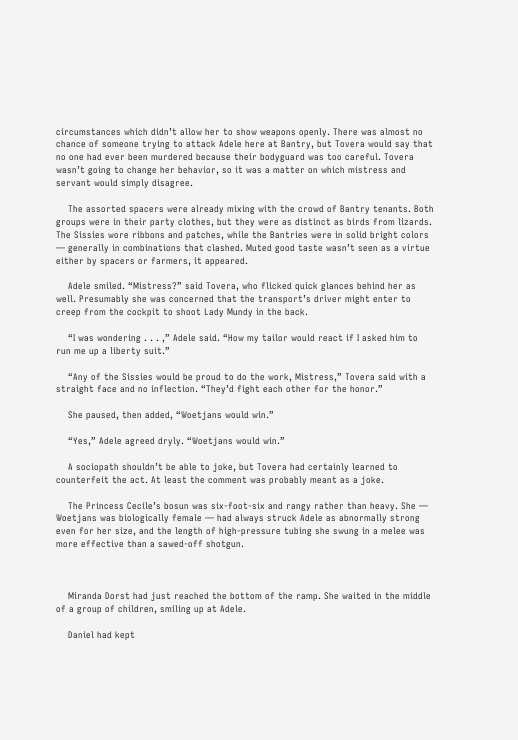circumstances which didn’t allow her to show weapons openly. There was almost no chance of someone trying to attack Adele here at Bantry, but Tovera would say that no one had ever been murdered because their bodyguard was too careful. Tovera wasn’t going to change her behavior, so it was a matter on which mistress and servant would simply disagree.

    The assorted spacers were already mixing with the crowd of Bantry tenants. Both groups were in their party clothes, but they were as distinct as birds from lizards. The Sissies wore ribbons and patches, while the Bantries were in solid bright colors — generally in combinations that clashed. Muted good taste wasn’t seen as a virtue either by spacers or farmers, it appeared.

    Adele smiled. “Mistress?” said Tovera, who flicked quick glances behind her as well. Presumably she was concerned that the transport’s driver might enter to creep from the cockpit to shoot Lady Mundy in the back.

    “I was wondering . . . ,” Adele said. “How my tailor would react if I asked him to run me up a liberty suit.”

    “Any of the Sissies would be proud to do the work, Mistress,” Tovera said with a straight face and no inflection. “They’d fight each other for the honor.”

    She paused, then added, “Woetjans would win.”

    “Yes,” Adele agreed dryly. “Woetjans would win.”

    A sociopath shouldn’t be able to joke, but Tovera had certainly learned to counterfeit the act. At least the comment was probably meant as a joke.

    The Princess Cecile’s bosun was six-foot-six and rangy rather than heavy. She — Woetjans was biologically female — had always struck Adele as abnormally strong even for her size, and the length of high-pressure tubing she swung in a melee was more effective than a sawed-off shotgun.



    Miranda Dorst had just reached the bottom of the ramp. She waited in the middle of a group of children, smiling up at Adele.

    Daniel had kept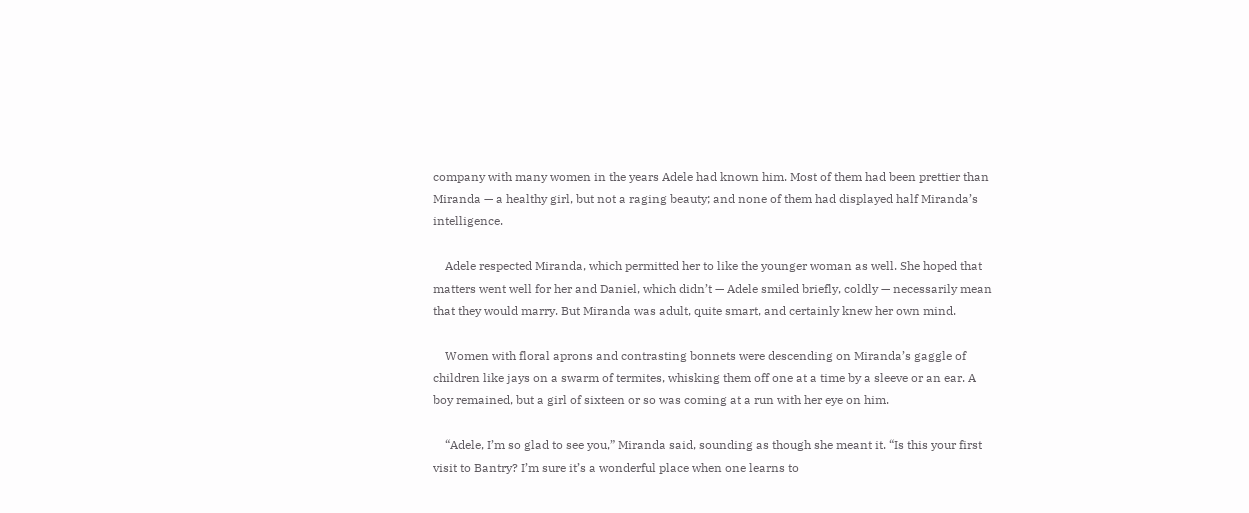company with many women in the years Adele had known him. Most of them had been prettier than Miranda — a healthy girl, but not a raging beauty; and none of them had displayed half Miranda’s intelligence.

    Adele respected Miranda, which permitted her to like the younger woman as well. She hoped that matters went well for her and Daniel, which didn’t — Adele smiled briefly, coldly — necessarily mean that they would marry. But Miranda was adult, quite smart, and certainly knew her own mind.

    Women with floral aprons and contrasting bonnets were descending on Miranda’s gaggle of children like jays on a swarm of termites, whisking them off one at a time by a sleeve or an ear. A boy remained, but a girl of sixteen or so was coming at a run with her eye on him.

    “Adele, I’m so glad to see you,” Miranda said, sounding as though she meant it. “Is this your first visit to Bantry? I’m sure it’s a wonderful place when one learns to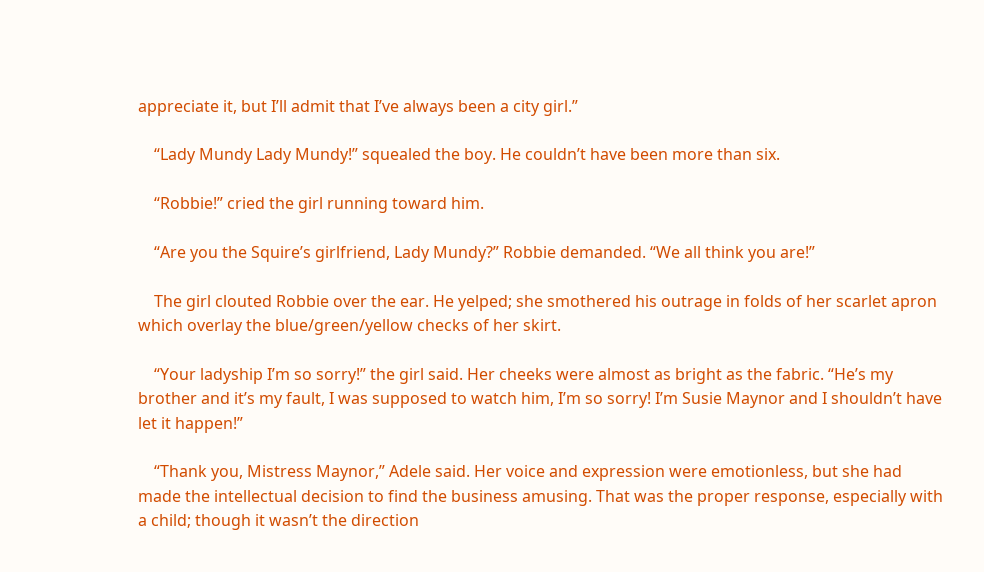appreciate it, but I’ll admit that I’ve always been a city girl.”

    “Lady Mundy Lady Mundy!” squealed the boy. He couldn’t have been more than six.

    “Robbie!” cried the girl running toward him.

    “Are you the Squire’s girlfriend, Lady Mundy?” Robbie demanded. “We all think you are!”

    The girl clouted Robbie over the ear. He yelped; she smothered his outrage in folds of her scarlet apron which overlay the blue/green/yellow checks of her skirt.

    “Your ladyship I’m so sorry!” the girl said. Her cheeks were almost as bright as the fabric. “He’s my brother and it’s my fault, I was supposed to watch him, I’m so sorry! I’m Susie Maynor and I shouldn’t have let it happen!”

    “Thank you, Mistress Maynor,” Adele said. Her voice and expression were emotionless, but she had made the intellectual decision to find the business amusing. That was the proper response, especially with a child; though it wasn’t the direction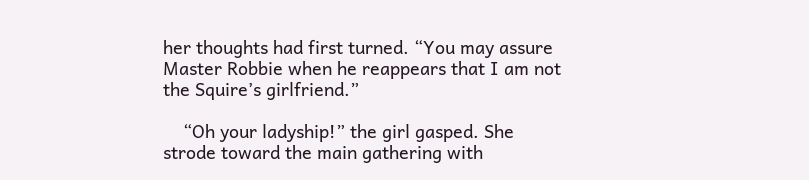her thoughts had first turned. “You may assure Master Robbie when he reappears that I am not the Squire’s girlfriend.”

    “Oh your ladyship!” the girl gasped. She strode toward the main gathering with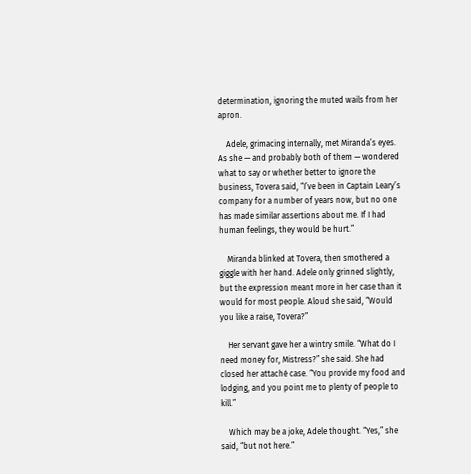determination, ignoring the muted wails from her apron.

    Adele, grimacing internally, met Miranda’s eyes. As she — and probably both of them — wondered what to say or whether better to ignore the business, Tovera said, “I’ve been in Captain Leary’s company for a number of years now, but no one has made similar assertions about me. If I had human feelings, they would be hurt.”

    Miranda blinked at Tovera, then smothered a giggle with her hand. Adele only grinned slightly, but the expression meant more in her case than it would for most people. Aloud she said, “Would you like a raise, Tovera?”

    Her servant gave her a wintry smile. “What do I need money for, Mistress?” she said. She had closed her attaché case. “You provide my food and lodging, and you point me to plenty of people to kill.”

    Which may be a joke, Adele thought. “Yes,” she said, “but not here.”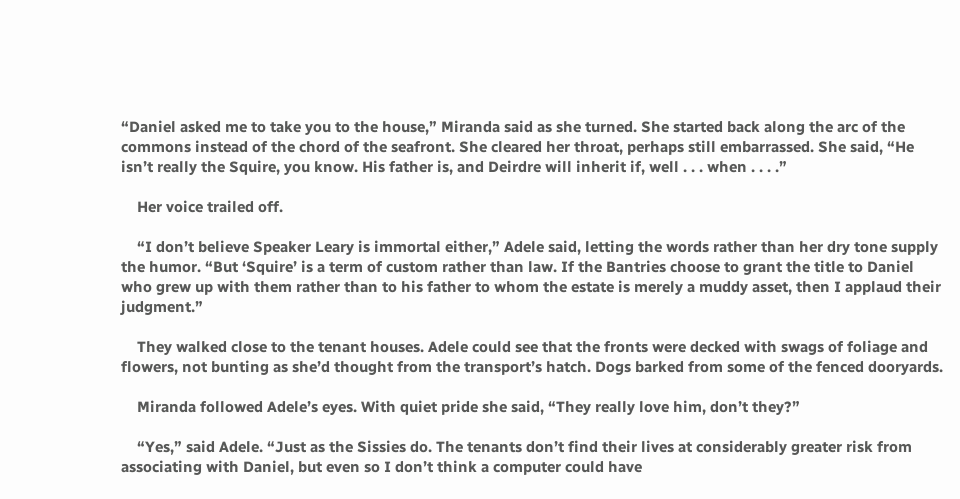“Daniel asked me to take you to the house,” Miranda said as she turned. She started back along the arc of the commons instead of the chord of the seafront. She cleared her throat, perhaps still embarrassed. She said, “He isn’t really the Squire, you know. His father is, and Deirdre will inherit if, well . . . when . . . .”

    Her voice trailed off.

    “I don’t believe Speaker Leary is immortal either,” Adele said, letting the words rather than her dry tone supply the humor. “But ‘Squire’ is a term of custom rather than law. If the Bantries choose to grant the title to Daniel who grew up with them rather than to his father to whom the estate is merely a muddy asset, then I applaud their judgment.”

    They walked close to the tenant houses. Adele could see that the fronts were decked with swags of foliage and flowers, not bunting as she’d thought from the transport’s hatch. Dogs barked from some of the fenced dooryards.

    Miranda followed Adele’s eyes. With quiet pride she said, “They really love him, don’t they?”

    “Yes,” said Adele. “Just as the Sissies do. The tenants don’t find their lives at considerably greater risk from associating with Daniel, but even so I don’t think a computer could have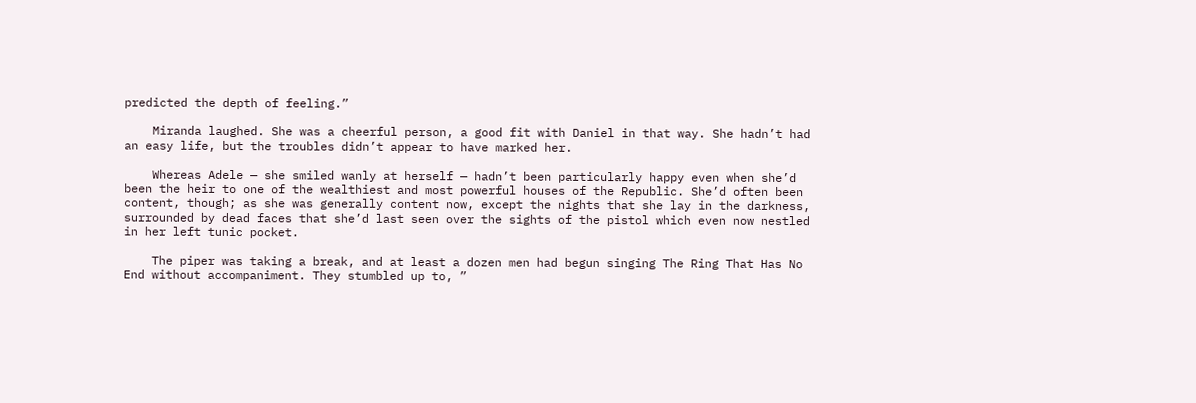predicted the depth of feeling.”

    Miranda laughed. She was a cheerful person, a good fit with Daniel in that way. She hadn’t had an easy life, but the troubles didn’t appear to have marked her.

    Whereas Adele — she smiled wanly at herself — hadn’t been particularly happy even when she’d been the heir to one of the wealthiest and most powerful houses of the Republic. She’d often been content, though; as she was generally content now, except the nights that she lay in the darkness, surrounded by dead faces that she’d last seen over the sights of the pistol which even now nestled in her left tunic pocket.

    The piper was taking a break, and at least a dozen men had begun singing The Ring That Has No End without accompaniment. They stumbled up to, ”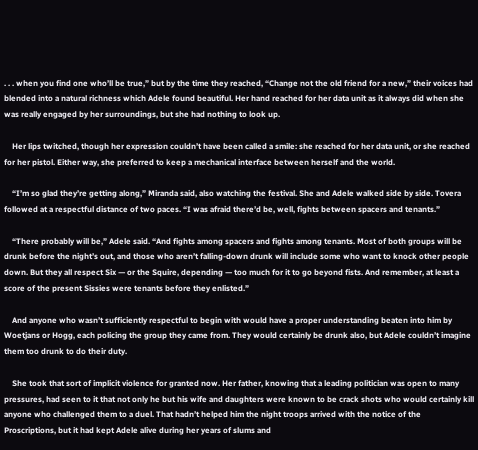. . . when you find one who’ll be true,” but by the time they reached, “Change not the old friend for a new,” their voices had blended into a natural richness which Adele found beautiful. Her hand reached for her data unit as it always did when she was really engaged by her surroundings, but she had nothing to look up.

    Her lips twitched, though her expression couldn’t have been called a smile: she reached for her data unit, or she reached for her pistol. Either way, she preferred to keep a mechanical interface between herself and the world.

    “I’m so glad they’re getting along,” Miranda said, also watching the festival. She and Adele walked side by side. Tovera followed at a respectful distance of two paces. “I was afraid there’d be, well, fights between spacers and tenants.”

    “There probably will be,” Adele said. “And fights among spacers and fights among tenants. Most of both groups will be drunk before the night’s out, and those who aren’t falling-down drunk will include some who want to knock other people down. But they all respect Six — or the Squire, depending — too much for it to go beyond fists. And remember, at least a score of the present Sissies were tenants before they enlisted.”

    And anyone who wasn’t sufficiently respectful to begin with would have a proper understanding beaten into him by Woetjans or Hogg, each policing the group they came from. They would certainly be drunk also, but Adele couldn’t imagine them too drunk to do their duty.

    She took that sort of implicit violence for granted now. Her father, knowing that a leading politician was open to many pressures, had seen to it that not only he but his wife and daughters were known to be crack shots who would certainly kill anyone who challenged them to a duel. That hadn’t helped him the night troops arrived with the notice of the Proscriptions, but it had kept Adele alive during her years of slums and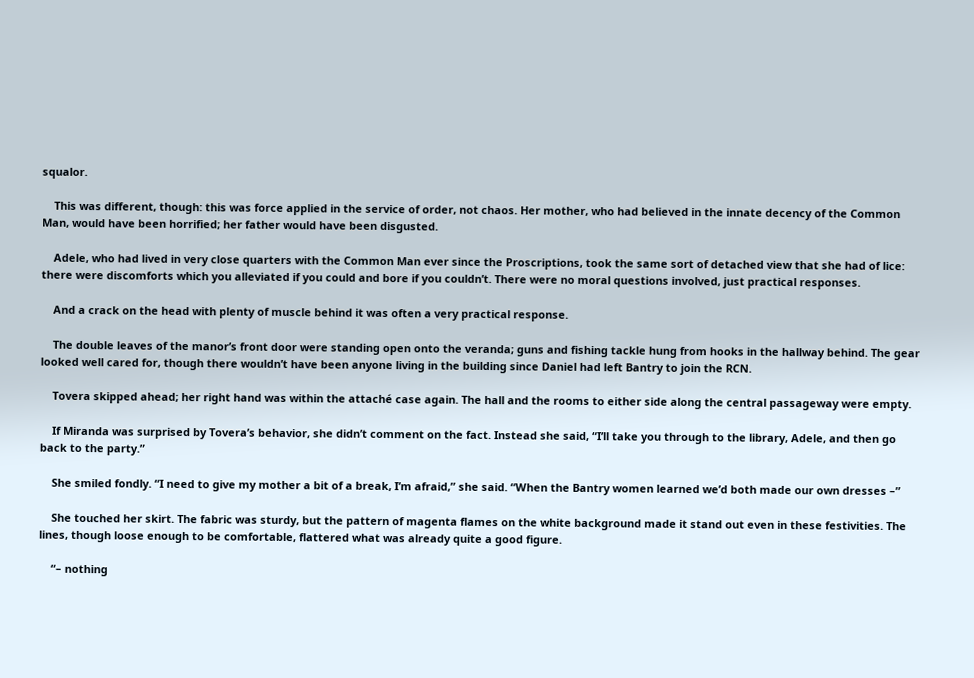squalor.

    This was different, though: this was force applied in the service of order, not chaos. Her mother, who had believed in the innate decency of the Common Man, would have been horrified; her father would have been disgusted.

    Adele, who had lived in very close quarters with the Common Man ever since the Proscriptions, took the same sort of detached view that she had of lice: there were discomforts which you alleviated if you could and bore if you couldn’t. There were no moral questions involved, just practical responses.

    And a crack on the head with plenty of muscle behind it was often a very practical response.

    The double leaves of the manor’s front door were standing open onto the veranda; guns and fishing tackle hung from hooks in the hallway behind. The gear looked well cared for, though there wouldn’t have been anyone living in the building since Daniel had left Bantry to join the RCN.

    Tovera skipped ahead; her right hand was within the attaché case again. The hall and the rooms to either side along the central passageway were empty.

    If Miranda was surprised by Tovera’s behavior, she didn’t comment on the fact. Instead she said, “I’ll take you through to the library, Adele, and then go back to the party.”

    She smiled fondly. “I need to give my mother a bit of a break, I’m afraid,” she said. “When the Bantry women learned we’d both made our own dresses –”

    She touched her skirt. The fabric was sturdy, but the pattern of magenta flames on the white background made it stand out even in these festivities. The lines, though loose enough to be comfortable, flattered what was already quite a good figure.

    “– nothing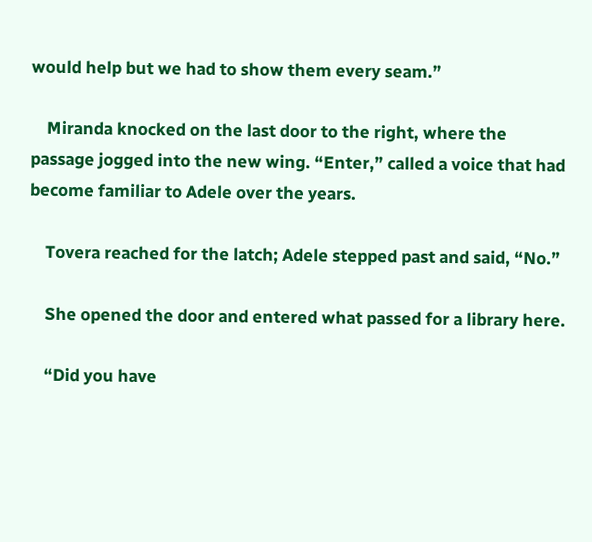would help but we had to show them every seam.”

    Miranda knocked on the last door to the right, where the passage jogged into the new wing. “Enter,” called a voice that had become familiar to Adele over the years.

    Tovera reached for the latch; Adele stepped past and said, “No.”

    She opened the door and entered what passed for a library here.

    “Did you have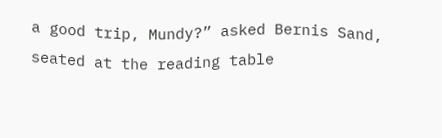a good trip, Mundy?” asked Bernis Sand, seated at the reading table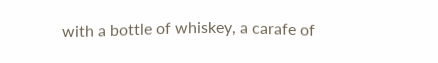with a bottle of whiskey, a carafe of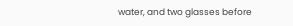water, and two glasses before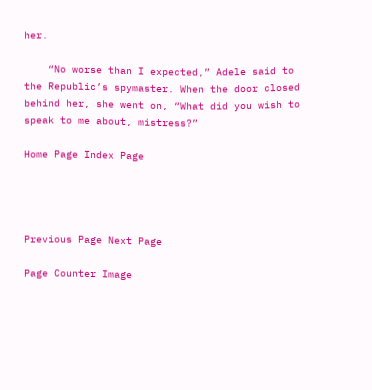her.

    “No worse than I expected,” Adele said to the Republic’s spymaster. When the door closed behind her, she went on, “What did you wish to speak to me about, mistress?”

Home Page Index Page




Previous Page Next Page

Page Counter Image